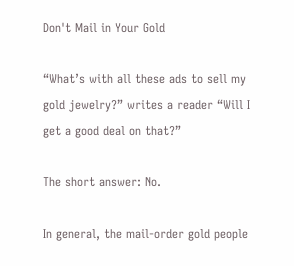Don't Mail in Your Gold

“What’s with all these ads to sell my gold jewelry?” writes a reader “Will I get a good deal on that?”

The short answer: No.

In general, the mail-order gold people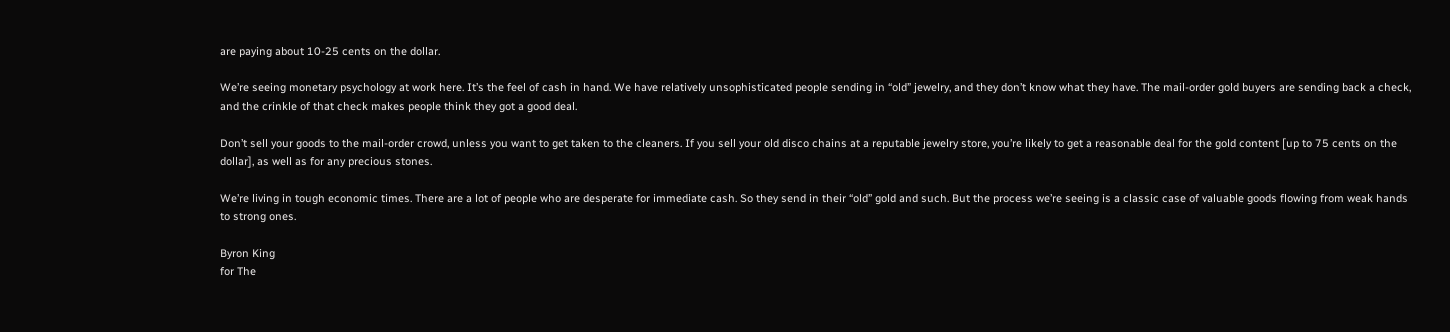are paying about 10-25 cents on the dollar.

We’re seeing monetary psychology at work here. It’s the feel of cash in hand. We have relatively unsophisticated people sending in “old” jewelry, and they don’t know what they have. The mail-order gold buyers are sending back a check, and the crinkle of that check makes people think they got a good deal.

Don’t sell your goods to the mail-order crowd, unless you want to get taken to the cleaners. If you sell your old disco chains at a reputable jewelry store, you’re likely to get a reasonable deal for the gold content [up to 75 cents on the dollar], as well as for any precious stones.

We’re living in tough economic times. There are a lot of people who are desperate for immediate cash. So they send in their “old” gold and such. But the process we’re seeing is a classic case of valuable goods flowing from weak hands to strong ones.

Byron King
for The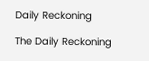Daily Reckoning

The Daily Reckoning